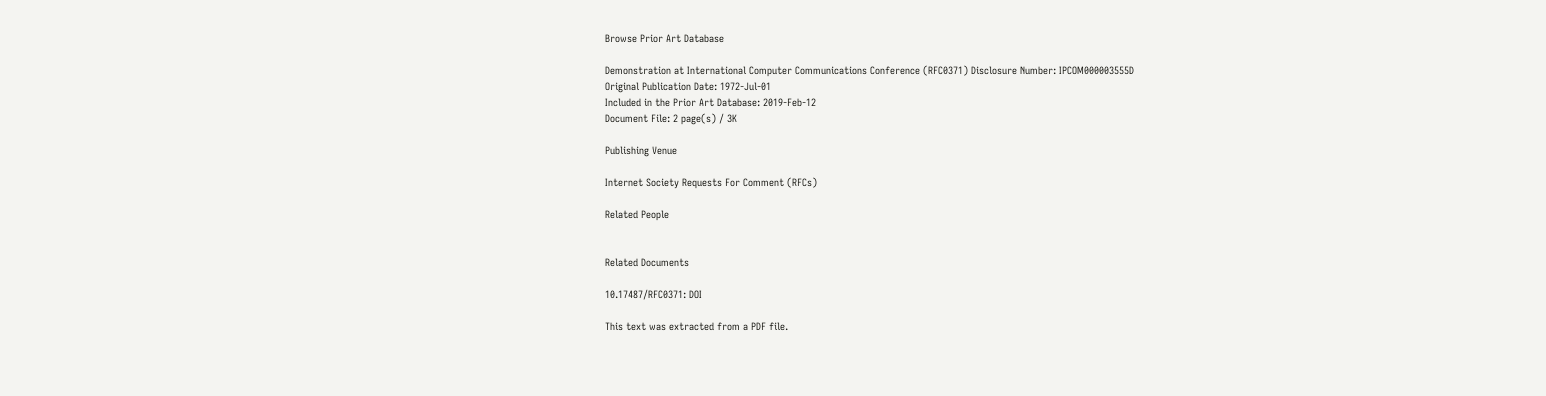Browse Prior Art Database

Demonstration at International Computer Communications Conference (RFC0371) Disclosure Number: IPCOM000003555D
Original Publication Date: 1972-Jul-01
Included in the Prior Art Database: 2019-Feb-12
Document File: 2 page(s) / 3K

Publishing Venue

Internet Society Requests For Comment (RFCs)

Related People


Related Documents

10.17487/RFC0371: DOI

This text was extracted from a PDF file.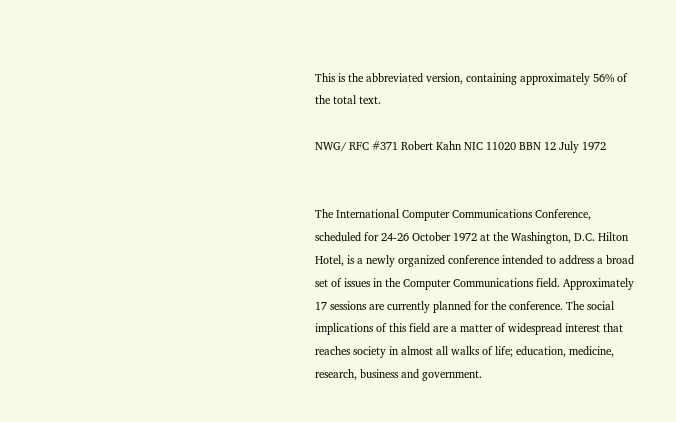This is the abbreviated version, containing approximately 56% of the total text.

NWG/ RFC #371 Robert Kahn NIC 11020 BBN 12 July 1972


The International Computer Communications Conference, scheduled for 24-26 October 1972 at the Washington, D.C. Hilton Hotel, is a newly organized conference intended to address a broad set of issues in the Computer Communications field. Approximately 17 sessions are currently planned for the conference. The social implications of this field are a matter of widespread interest that reaches society in almost all walks of life; education, medicine, research, business and government.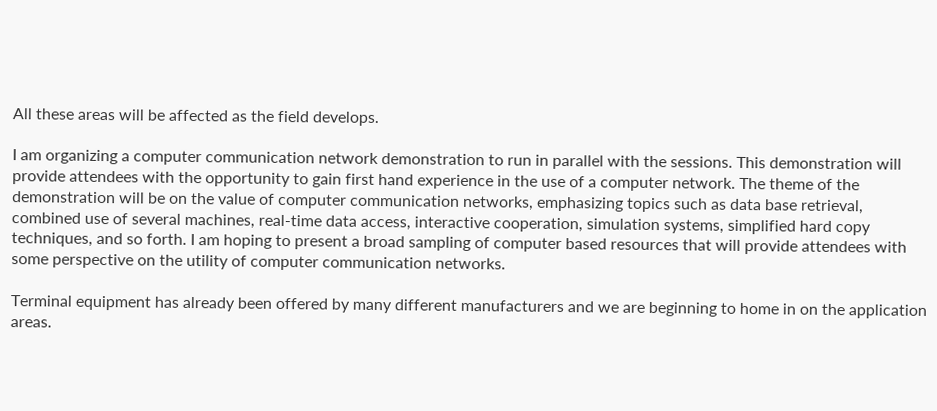All these areas will be affected as the field develops.

I am organizing a computer communication network demonstration to run in parallel with the sessions. This demonstration will provide attendees with the opportunity to gain first hand experience in the use of a computer network. The theme of the demonstration will be on the value of computer communication networks, emphasizing topics such as data base retrieval, combined use of several machines, real-time data access, interactive cooperation, simulation systems, simplified hard copy techniques, and so forth. I am hoping to present a broad sampling of computer based resources that will provide attendees with some perspective on the utility of computer communication networks.

Terminal equipment has already been offered by many different manufacturers and we are beginning to home in on the application areas.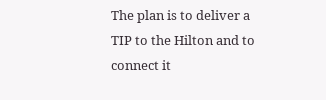The plan is to deliver a TIP to the Hilton and to connect it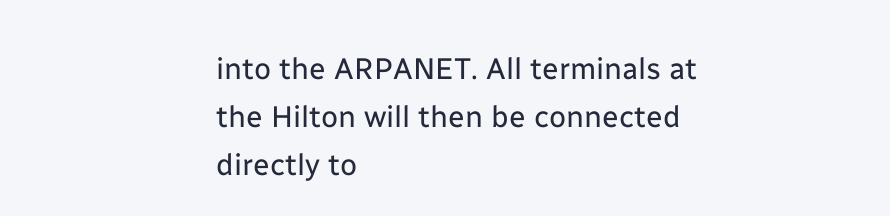into the ARPANET. All terminals at the Hilton will then be connected directly to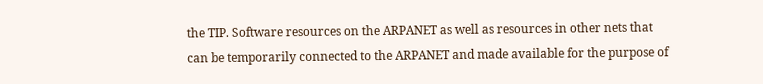the TIP. Software resources on the ARPANET as well as resources in other nets that can be temporarily connected to the ARPANET and made available for the purpose of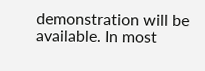demonstration will be available. In most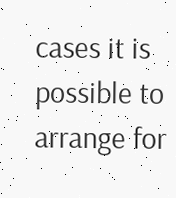cases it is possible to arrange for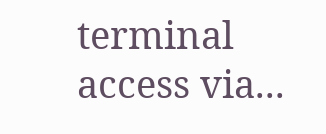terminal access via...